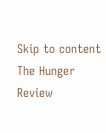Skip to content
The Hunger Review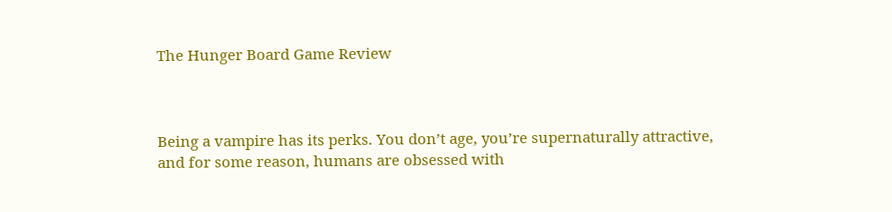The Hunger Board Game Review



Being a vampire has its perks. You don’t age, you’re supernaturally attractive, and for some reason, humans are obsessed with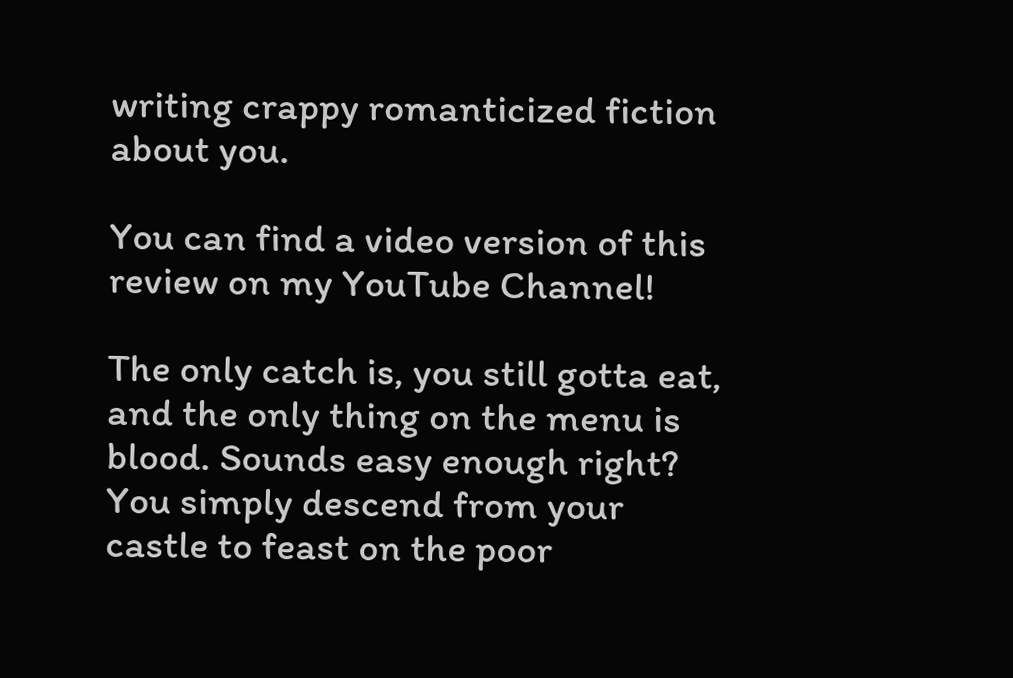writing crappy romanticized fiction about you.

You can find a video version of this review on my YouTube Channel!

The only catch is, you still gotta eat, and the only thing on the menu is blood. Sounds easy enough right? You simply descend from your castle to feast on the poor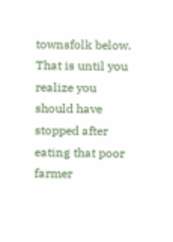townsfolk below. That is until you realize you should have stopped after eating that poor farmer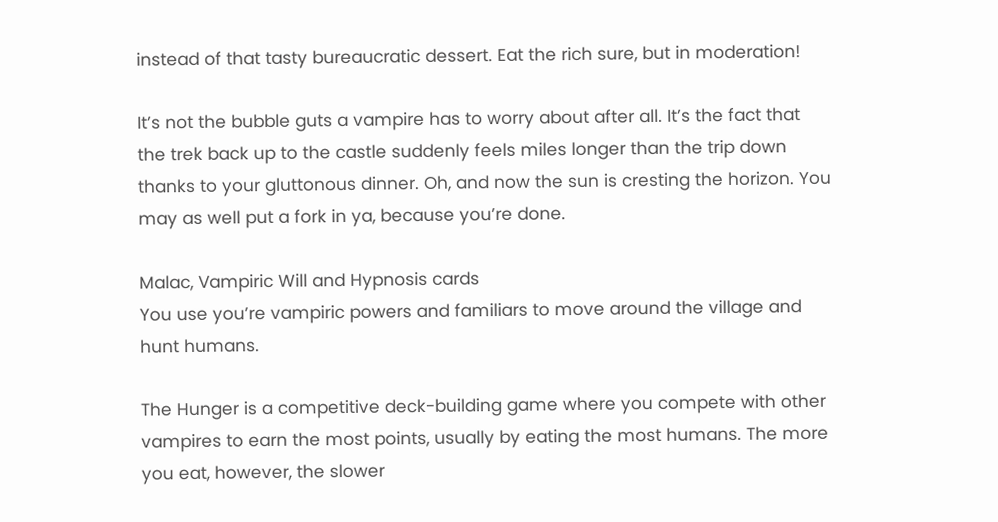instead of that tasty bureaucratic dessert. Eat the rich sure, but in moderation!

It’s not the bubble guts a vampire has to worry about after all. It’s the fact that the trek back up to the castle suddenly feels miles longer than the trip down thanks to your gluttonous dinner. Oh, and now the sun is cresting the horizon. You may as well put a fork in ya, because you’re done.

Malac, Vampiric Will and Hypnosis cards
You use you’re vampiric powers and familiars to move around the village and hunt humans.

The Hunger is a competitive deck-building game where you compete with other vampires to earn the most points, usually by eating the most humans. The more you eat, however, the slower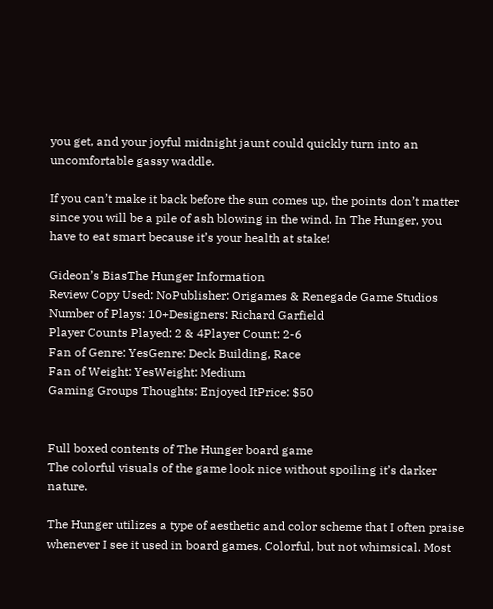you get, and your joyful midnight jaunt could quickly turn into an uncomfortable gassy waddle.

If you can’t make it back before the sun comes up, the points don’t matter since you will be a pile of ash blowing in the wind. In The Hunger, you have to eat smart because it’s your health at stake!

Gideon’s BiasThe Hunger Information
Review Copy Used: NoPublisher: Origames & Renegade Game Studios
Number of Plays: 10+Designers: Richard Garfield
Player Counts Played: 2 & 4Player Count: 2-6
Fan of Genre: YesGenre: Deck Building, Race
Fan of Weight: YesWeight: Medium
Gaming Groups Thoughts: Enjoyed ItPrice: $50


Full boxed contents of The Hunger board game
The colorful visuals of the game look nice without spoiling it’s darker nature.

The Hunger utilizes a type of aesthetic and color scheme that I often praise whenever I see it used in board games. Colorful, but not whimsical. Most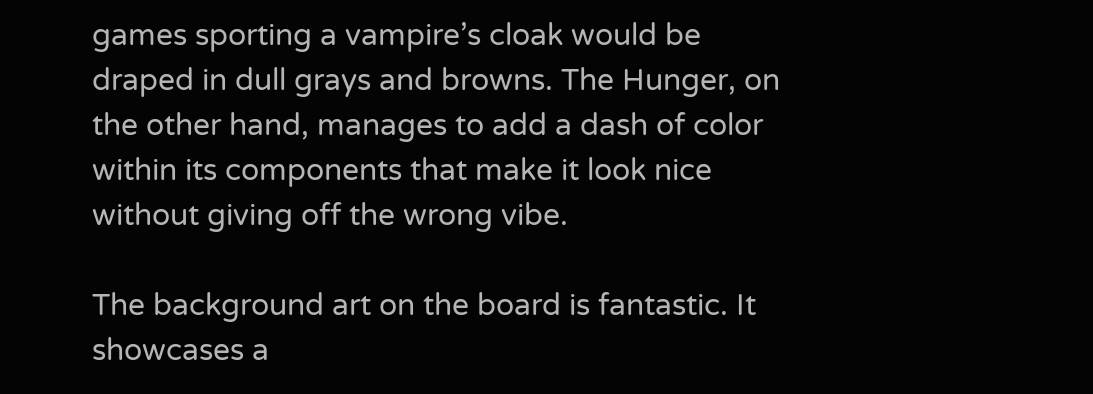games sporting a vampire’s cloak would be draped in dull grays and browns. The Hunger, on the other hand, manages to add a dash of color within its components that make it look nice without giving off the wrong vibe.

The background art on the board is fantastic. It showcases a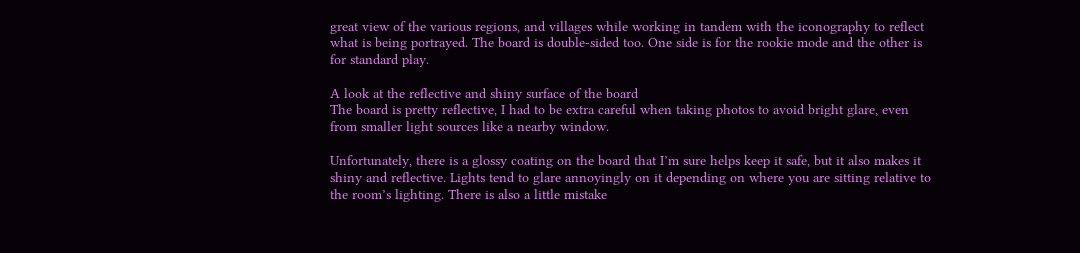great view of the various regions, and villages while working in tandem with the iconography to reflect what is being portrayed. The board is double-sided too. One side is for the rookie mode and the other is for standard play.

A look at the reflective and shiny surface of the board
The board is pretty reflective, I had to be extra careful when taking photos to avoid bright glare, even from smaller light sources like a nearby window.

Unfortunately, there is a glossy coating on the board that I’m sure helps keep it safe, but it also makes it shiny and reflective. Lights tend to glare annoyingly on it depending on where you are sitting relative to the room’s lighting. There is also a little mistake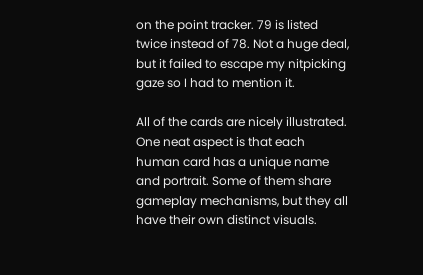on the point tracker. 79 is listed twice instead of 78. Not a huge deal, but it failed to escape my nitpicking gaze so I had to mention it.

All of the cards are nicely illustrated. One neat aspect is that each human card has a unique name and portrait. Some of them share gameplay mechanisms, but they all have their own distinct visuals.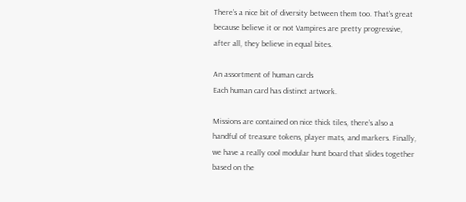There’s a nice bit of diversity between them too. That’s great because believe it or not Vampires are pretty progressive, after all, they believe in equal bites.

An assortment of human cards
Each human card has distinct artwork.

Missions are contained on nice thick tiles, there’s also a handful of treasure tokens, player mats, and markers. Finally, we have a really cool modular hunt board that slides together based on the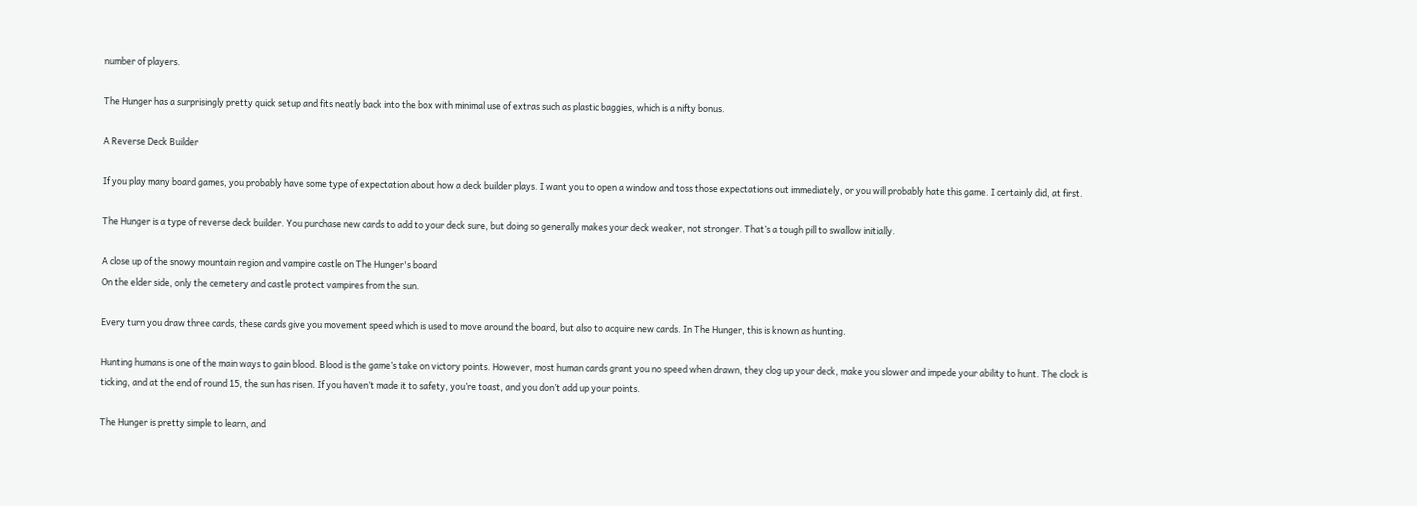number of players.

The Hunger has a surprisingly pretty quick setup and fits neatly back into the box with minimal use of extras such as plastic baggies, which is a nifty bonus.

A Reverse Deck Builder

If you play many board games, you probably have some type of expectation about how a deck builder plays. I want you to open a window and toss those expectations out immediately, or you will probably hate this game. I certainly did, at first.

The Hunger is a type of reverse deck builder. You purchase new cards to add to your deck sure, but doing so generally makes your deck weaker, not stronger. That’s a tough pill to swallow initially.

A close up of the snowy mountain region and vampire castle on The Hunger's board
On the elder side, only the cemetery and castle protect vampires from the sun.

Every turn you draw three cards, these cards give you movement speed which is used to move around the board, but also to acquire new cards. In The Hunger, this is known as hunting.

Hunting humans is one of the main ways to gain blood. Blood is the game’s take on victory points. However, most human cards grant you no speed when drawn, they clog up your deck, make you slower and impede your ability to hunt. The clock is ticking, and at the end of round 15, the sun has risen. If you haven’t made it to safety, you’re toast, and you don’t add up your points.

The Hunger is pretty simple to learn, and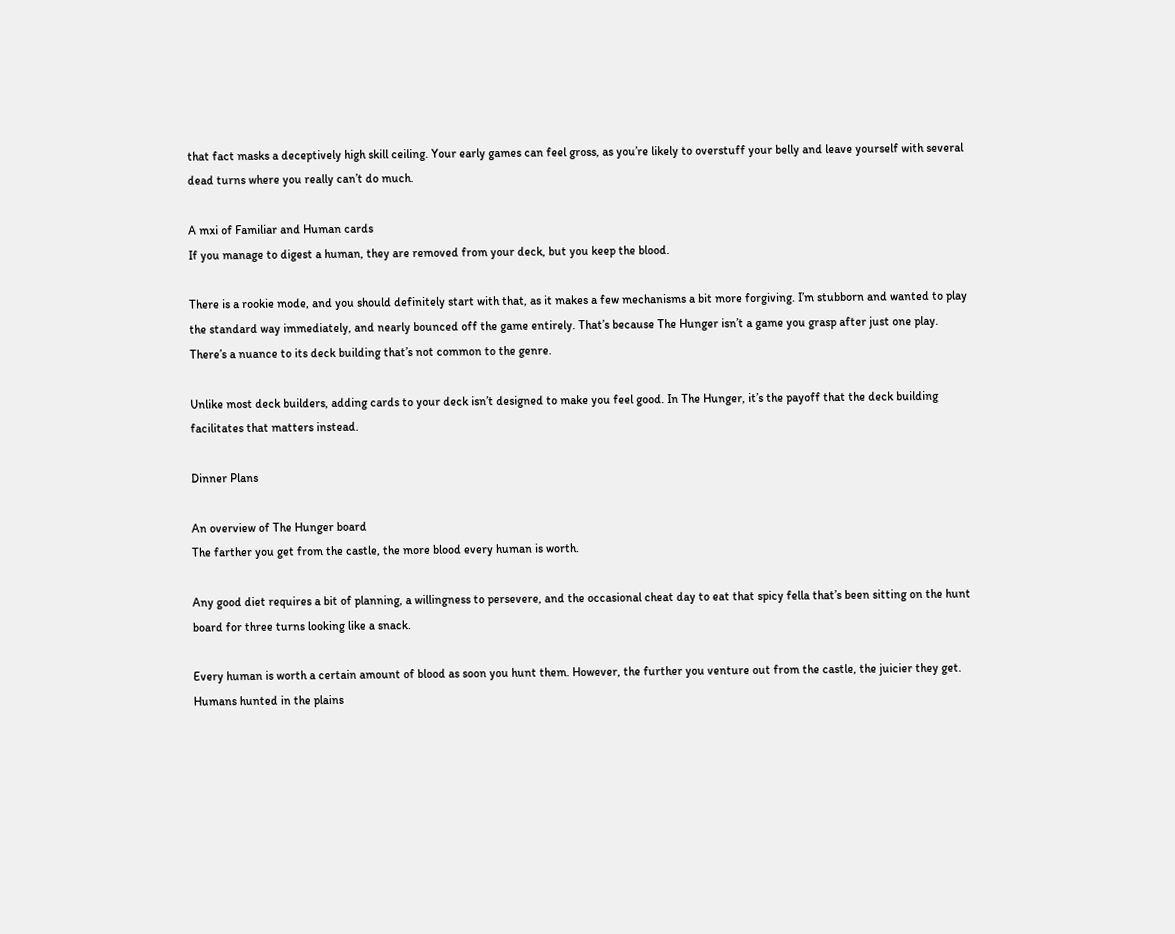that fact masks a deceptively high skill ceiling. Your early games can feel gross, as you’re likely to overstuff your belly and leave yourself with several dead turns where you really can’t do much.

A mxi of Familiar and Human cards
If you manage to digest a human, they are removed from your deck, but you keep the blood.

There is a rookie mode, and you should definitely start with that, as it makes a few mechanisms a bit more forgiving. I’m stubborn and wanted to play the standard way immediately, and nearly bounced off the game entirely. That’s because The Hunger isn’t a game you grasp after just one play. There’s a nuance to its deck building that’s not common to the genre.

Unlike most deck builders, adding cards to your deck isn’t designed to make you feel good. In The Hunger, it’s the payoff that the deck building facilitates that matters instead.

Dinner Plans

An overview of The Hunger board
The farther you get from the castle, the more blood every human is worth.

Any good diet requires a bit of planning, a willingness to persevere, and the occasional cheat day to eat that spicy fella that’s been sitting on the hunt board for three turns looking like a snack.

Every human is worth a certain amount of blood as soon you hunt them. However, the further you venture out from the castle, the juicier they get. Humans hunted in the plains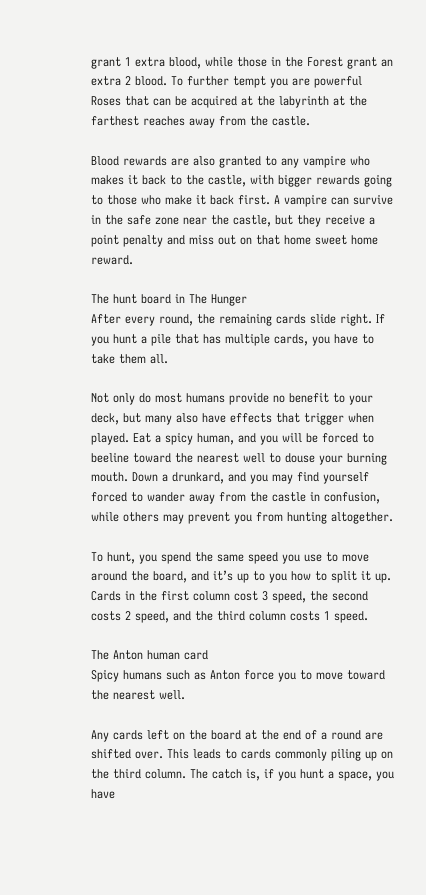grant 1 extra blood, while those in the Forest grant an extra 2 blood. To further tempt you are powerful Roses that can be acquired at the labyrinth at the farthest reaches away from the castle.

Blood rewards are also granted to any vampire who makes it back to the castle, with bigger rewards going to those who make it back first. A vampire can survive in the safe zone near the castle, but they receive a point penalty and miss out on that home sweet home reward.

The hunt board in The Hunger
After every round, the remaining cards slide right. If you hunt a pile that has multiple cards, you have to take them all.

Not only do most humans provide no benefit to your deck, but many also have effects that trigger when played. Eat a spicy human, and you will be forced to beeline toward the nearest well to douse your burning mouth. Down a drunkard, and you may find yourself forced to wander away from the castle in confusion, while others may prevent you from hunting altogether.

To hunt, you spend the same speed you use to move around the board, and it’s up to you how to split it up. Cards in the first column cost 3 speed, the second costs 2 speed, and the third column costs 1 speed.

The Anton human card
Spicy humans such as Anton force you to move toward the nearest well.

Any cards left on the board at the end of a round are shifted over. This leads to cards commonly piling up on the third column. The catch is, if you hunt a space, you have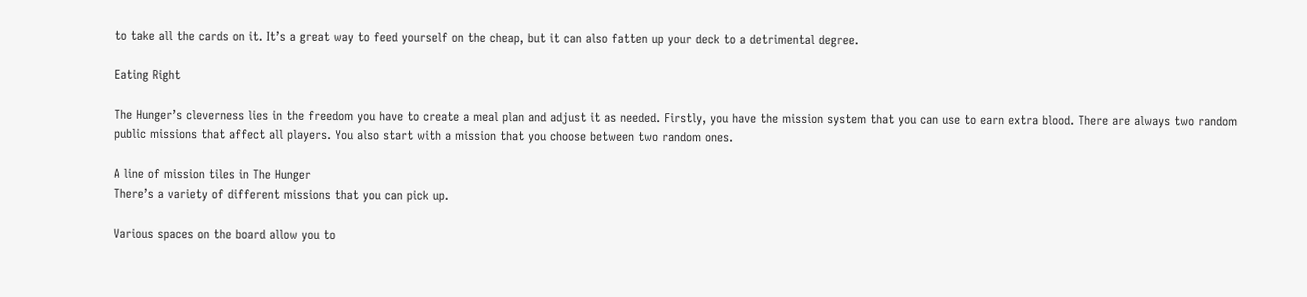to take all the cards on it. It’s a great way to feed yourself on the cheap, but it can also fatten up your deck to a detrimental degree.

Eating Right

The Hunger’s cleverness lies in the freedom you have to create a meal plan and adjust it as needed. Firstly, you have the mission system that you can use to earn extra blood. There are always two random public missions that affect all players. You also start with a mission that you choose between two random ones.

A line of mission tiles in The Hunger
There’s a variety of different missions that you can pick up.

Various spaces on the board allow you to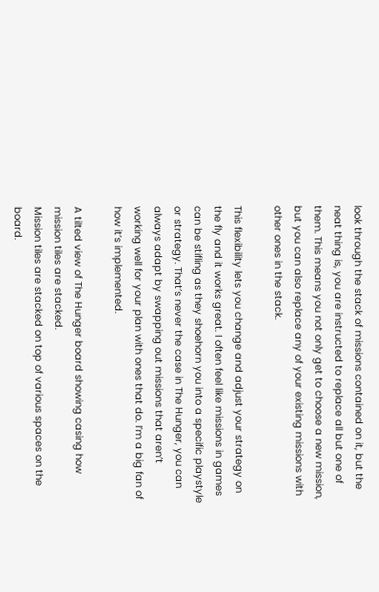look through the stack of missions contained on it, but the neat thing is, you are instructed to replace all but one of them. This means you not only get to choose a new mission, but you can also replace any of your existing missions with other ones in the stack.

This flexibility lets you change and adjust your strategy on the fly and it works great. I often feel like missions in games can be stifling as they shoehorn you into a specific playstyle or strategy. That’s never the case in The Hunger, you can always adapt by swapping out missions that aren’t working well for your plan with ones that do. I’m a big fan of how it’s implemented.

A tilted view of The Hunger board showing casing how mission tiles are stacked.
Mission tiles are stacked on top of various spaces on the board.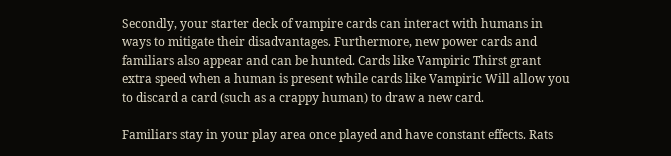Secondly, your starter deck of vampire cards can interact with humans in ways to mitigate their disadvantages. Furthermore, new power cards and familiars also appear and can be hunted. Cards like Vampiric Thirst grant extra speed when a human is present while cards like Vampiric Will allow you to discard a card (such as a crappy human) to draw a new card.

Familiars stay in your play area once played and have constant effects. Rats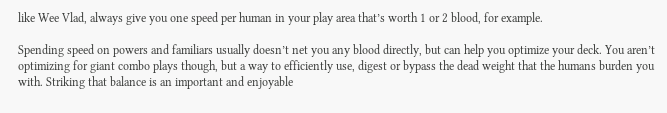like Wee Vlad, always give you one speed per human in your play area that’s worth 1 or 2 blood, for example.

Spending speed on powers and familiars usually doesn’t net you any blood directly, but can help you optimize your deck. You aren’t optimizing for giant combo plays though, but a way to efficiently use, digest or bypass the dead weight that the humans burden you with. Striking that balance is an important and enjoyable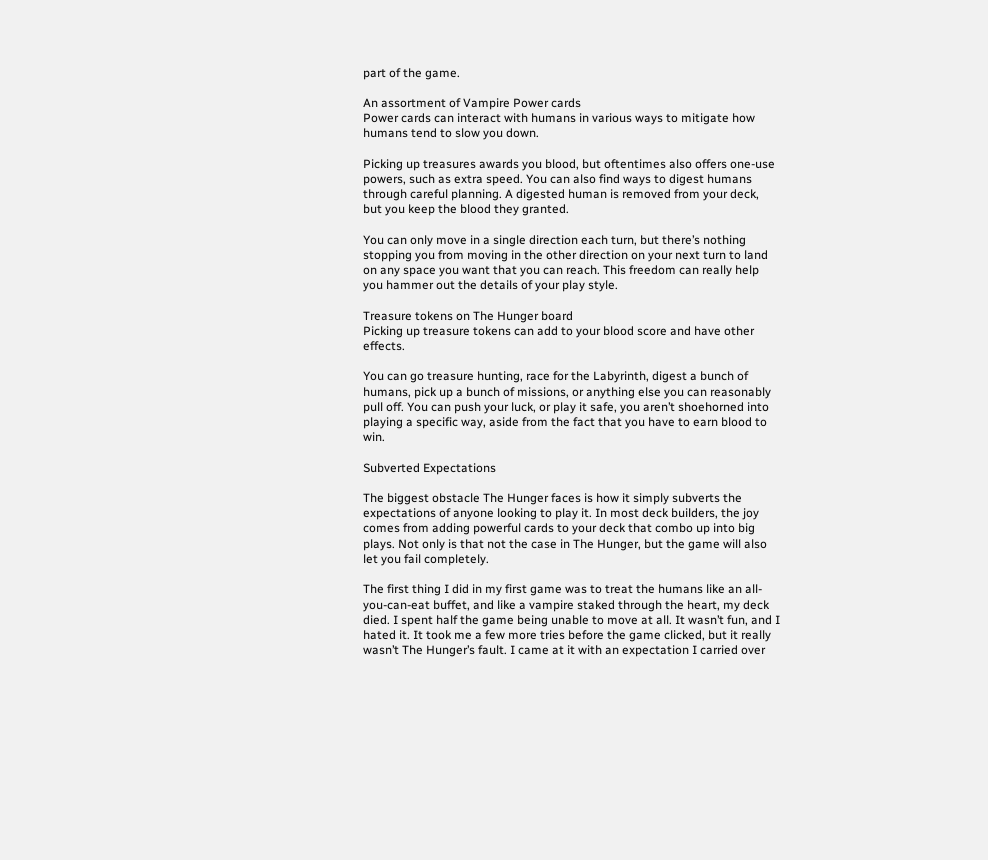part of the game.

An assortment of Vampire Power cards
Power cards can interact with humans in various ways to mitigate how humans tend to slow you down.

Picking up treasures awards you blood, but oftentimes also offers one-use powers, such as extra speed. You can also find ways to digest humans through careful planning. A digested human is removed from your deck, but you keep the blood they granted.

You can only move in a single direction each turn, but there’s nothing stopping you from moving in the other direction on your next turn to land on any space you want that you can reach. This freedom can really help you hammer out the details of your play style.

Treasure tokens on The Hunger board
Picking up treasure tokens can add to your blood score and have other effects.

You can go treasure hunting, race for the Labyrinth, digest a bunch of humans, pick up a bunch of missions, or anything else you can reasonably pull off. You can push your luck, or play it safe, you aren’t shoehorned into playing a specific way, aside from the fact that you have to earn blood to win.

Subverted Expectations

The biggest obstacle The Hunger faces is how it simply subverts the expectations of anyone looking to play it. In most deck builders, the joy comes from adding powerful cards to your deck that combo up into big plays. Not only is that not the case in The Hunger, but the game will also let you fail completely.

The first thing I did in my first game was to treat the humans like an all-you-can-eat buffet, and like a vampire staked through the heart, my deck died. I spent half the game being unable to move at all. It wasn’t fun, and I hated it. It took me a few more tries before the game clicked, but it really wasn’t The Hunger’s fault. I came at it with an expectation I carried over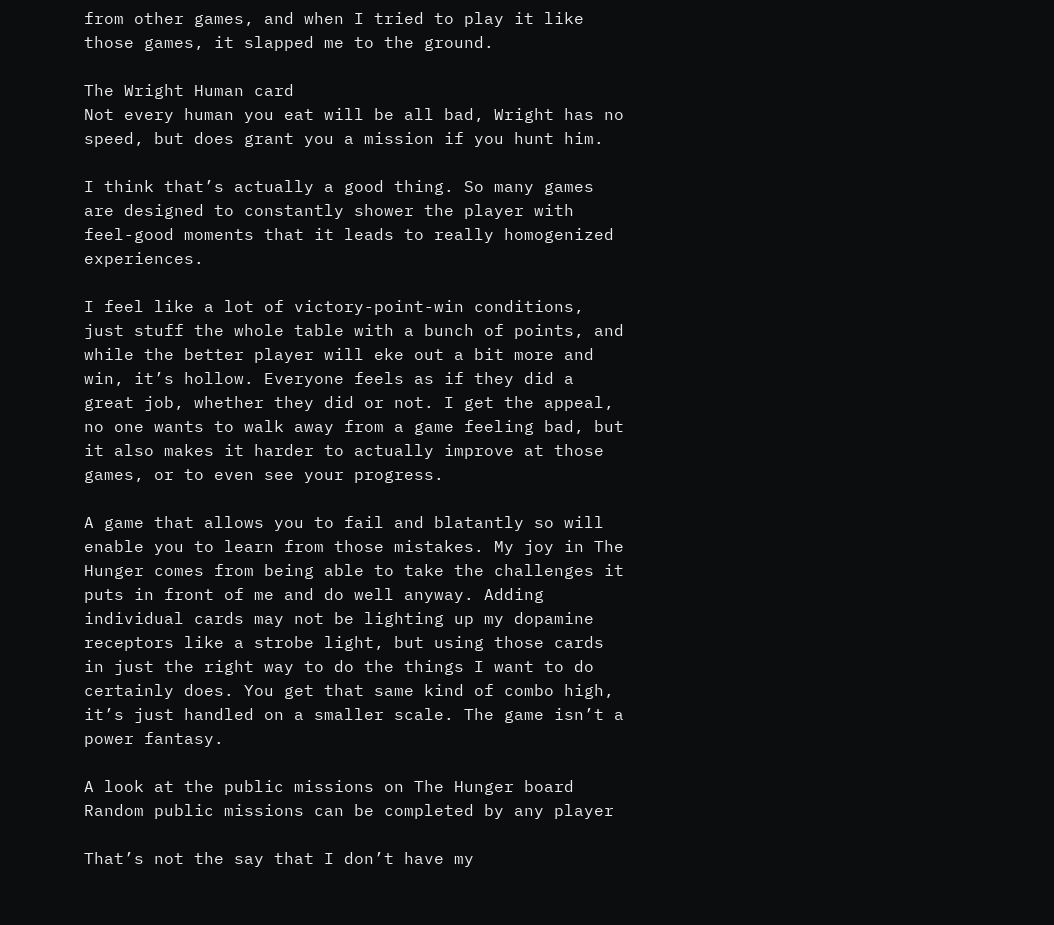from other games, and when I tried to play it like those games, it slapped me to the ground.

The Wright Human card
Not every human you eat will be all bad, Wright has no speed, but does grant you a mission if you hunt him.

I think that’s actually a good thing. So many games are designed to constantly shower the player with feel-good moments that it leads to really homogenized experiences.

I feel like a lot of victory-point-win conditions, just stuff the whole table with a bunch of points, and while the better player will eke out a bit more and win, it’s hollow. Everyone feels as if they did a great job, whether they did or not. I get the appeal, no one wants to walk away from a game feeling bad, but it also makes it harder to actually improve at those games, or to even see your progress.

A game that allows you to fail and blatantly so will enable you to learn from those mistakes. My joy in The Hunger comes from being able to take the challenges it puts in front of me and do well anyway. Adding individual cards may not be lighting up my dopamine receptors like a strobe light, but using those cards in just the right way to do the things I want to do certainly does. You get that same kind of combo high, it’s just handled on a smaller scale. The game isn’t a power fantasy.

A look at the public missions on The Hunger board
Random public missions can be completed by any player

That’s not the say that I don’t have my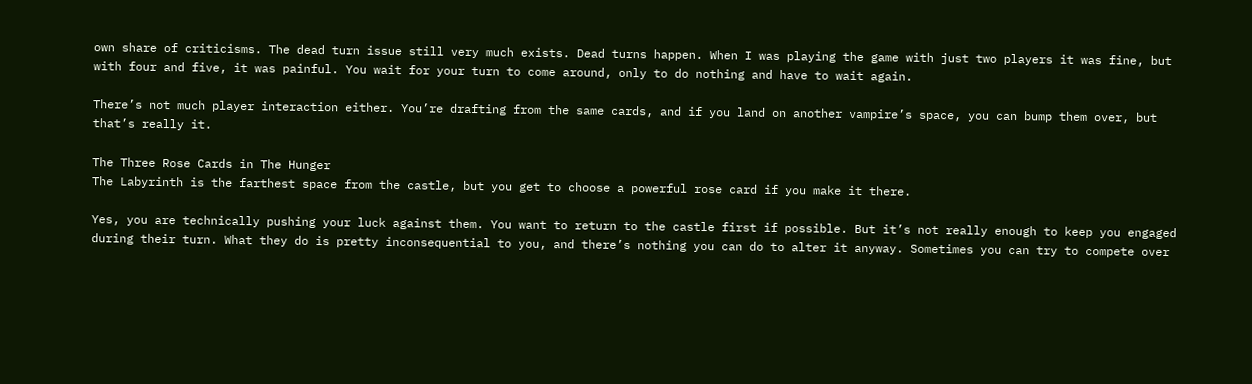own share of criticisms. The dead turn issue still very much exists. Dead turns happen. When I was playing the game with just two players it was fine, but with four and five, it was painful. You wait for your turn to come around, only to do nothing and have to wait again.

There’s not much player interaction either. You’re drafting from the same cards, and if you land on another vampire’s space, you can bump them over, but that’s really it.

The Three Rose Cards in The Hunger
The Labyrinth is the farthest space from the castle, but you get to choose a powerful rose card if you make it there.

Yes, you are technically pushing your luck against them. You want to return to the castle first if possible. But it’s not really enough to keep you engaged during their turn. What they do is pretty inconsequential to you, and there’s nothing you can do to alter it anyway. Sometimes you can try to compete over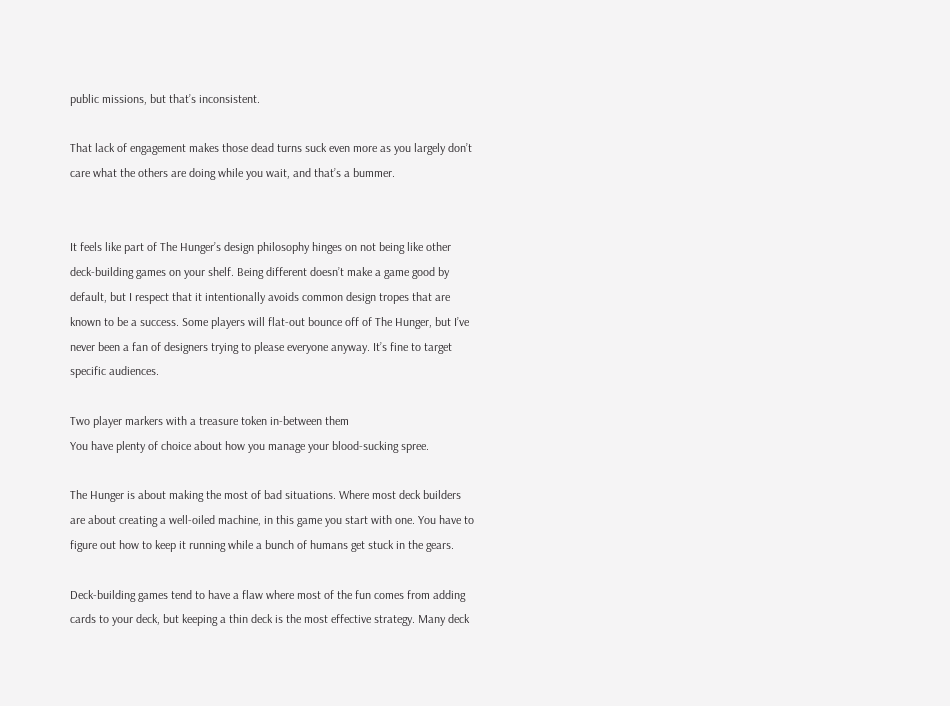public missions, but that’s inconsistent.

That lack of engagement makes those dead turns suck even more as you largely don’t care what the others are doing while you wait, and that’s a bummer.


It feels like part of The Hunger’s design philosophy hinges on not being like other deck-building games on your shelf. Being different doesn’t make a game good by default, but I respect that it intentionally avoids common design tropes that are known to be a success. Some players will flat-out bounce off of The Hunger, but I’ve never been a fan of designers trying to please everyone anyway. It’s fine to target specific audiences.

Two player markers with a treasure token in-between them
You have plenty of choice about how you manage your blood-sucking spree.

The Hunger is about making the most of bad situations. Where most deck builders are about creating a well-oiled machine, in this game you start with one. You have to figure out how to keep it running while a bunch of humans get stuck in the gears.

Deck-building games tend to have a flaw where most of the fun comes from adding cards to your deck, but keeping a thin deck is the most effective strategy. Many deck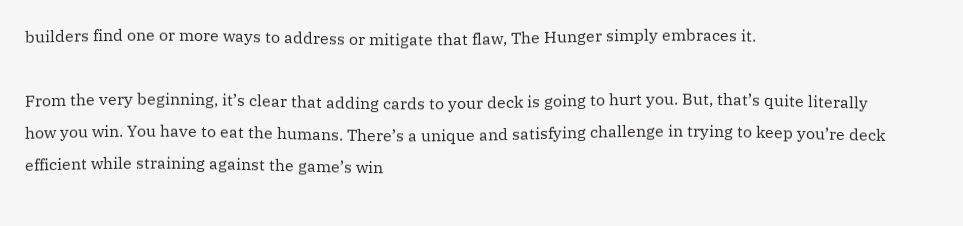builders find one or more ways to address or mitigate that flaw, The Hunger simply embraces it.

From the very beginning, it’s clear that adding cards to your deck is going to hurt you. But, that’s quite literally how you win. You have to eat the humans. There’s a unique and satisfying challenge in trying to keep you’re deck efficient while straining against the game’s win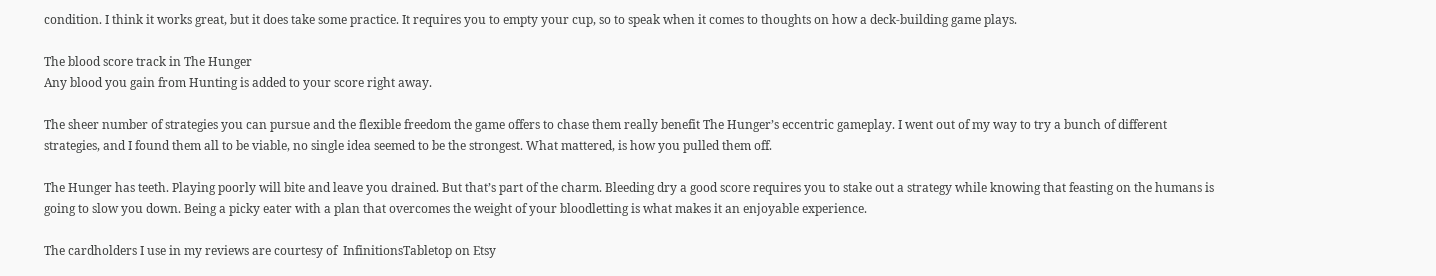condition. I think it works great, but it does take some practice. It requires you to empty your cup, so to speak when it comes to thoughts on how a deck-building game plays.

The blood score track in The Hunger
Any blood you gain from Hunting is added to your score right away.

The sheer number of strategies you can pursue and the flexible freedom the game offers to chase them really benefit The Hunger’s eccentric gameplay. I went out of my way to try a bunch of different strategies, and I found them all to be viable, no single idea seemed to be the strongest. What mattered, is how you pulled them off.

The Hunger has teeth. Playing poorly will bite and leave you drained. But that’s part of the charm. Bleeding dry a good score requires you to stake out a strategy while knowing that feasting on the humans is going to slow you down. Being a picky eater with a plan that overcomes the weight of your bloodletting is what makes it an enjoyable experience.

The cardholders I use in my reviews are courtesy of  InfinitionsTabletop on Etsy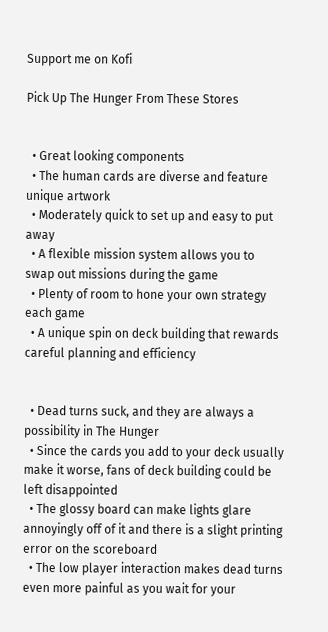Support me on Kofi

Pick Up The Hunger From These Stores


  • Great looking components
  • The human cards are diverse and feature unique artwork
  • Moderately quick to set up and easy to put away
  • A flexible mission system allows you to swap out missions during the game
  • Plenty of room to hone your own strategy each game
  • A unique spin on deck building that rewards careful planning and efficiency


  • Dead turns suck, and they are always a possibility in The Hunger
  • Since the cards you add to your deck usually make it worse, fans of deck building could be left disappointed
  • The glossy board can make lights glare annoyingly off of it and there is a slight printing error on the scoreboard
  • The low player interaction makes dead turns even more painful as you wait for your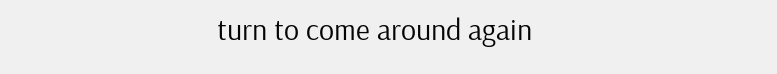turn to come around again